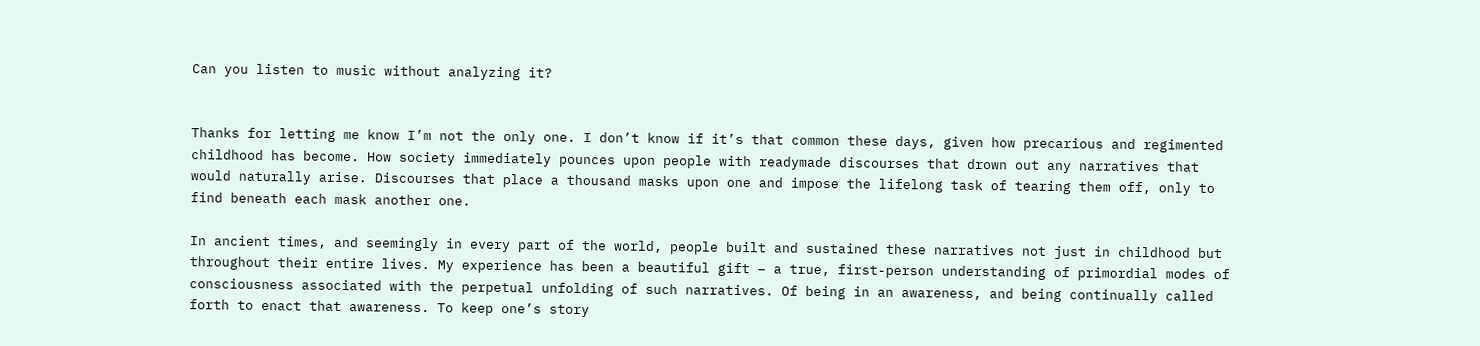Can you listen to music without analyzing it?


Thanks for letting me know I’m not the only one. I don’t know if it’s that common these days, given how precarious and regimented childhood has become. How society immediately pounces upon people with readymade discourses that drown out any narratives that would naturally arise. Discourses that place a thousand masks upon one and impose the lifelong task of tearing them off, only to find beneath each mask another one.

In ancient times, and seemingly in every part of the world, people built and sustained these narratives not just in childhood but throughout their entire lives. My experience has been a beautiful gift – a true, first-person understanding of primordial modes of consciousness associated with the perpetual unfolding of such narratives. Of being in an awareness, and being continually called forth to enact that awareness. To keep one’s story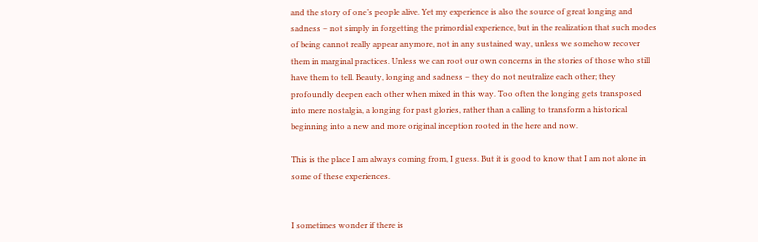and the story of one’s people alive. Yet my experience is also the source of great longing and sadness – not simply in forgetting the primordial experience, but in the realization that such modes of being cannot really appear anymore, not in any sustained way, unless we somehow recover them in marginal practices. Unless we can root our own concerns in the stories of those who still have them to tell. Beauty, longing and sadness – they do not neutralize each other; they profoundly deepen each other when mixed in this way. Too often the longing gets transposed into mere nostalgia, a longing for past glories, rather than a calling to transform a historical beginning into a new and more original inception rooted in the here and now.

This is the place I am always coming from, I guess. But it is good to know that I am not alone in some of these experiences.


I sometimes wonder if there is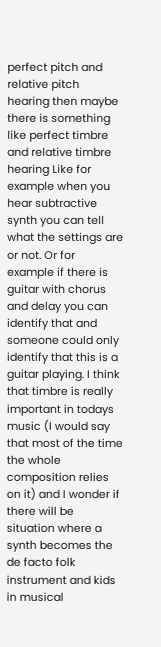perfect pitch and relative pitch hearing then maybe there is something like perfect timbre and relative timbre hearing Like for example when you hear subtractive synth you can tell what the settings are or not. Or for example if there is guitar with chorus and delay you can identify that and someone could only identify that this is a guitar playing. I think that timbre is really important in todays music (I would say that most of the time the whole composition relies on it) and I wonder if there will be situation where a synth becomes the de facto folk instrument and kids in musical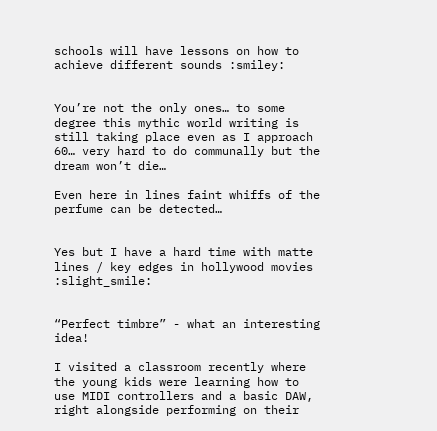schools will have lessons on how to achieve different sounds :smiley:


You’re not the only ones… to some degree this mythic world writing is still taking place even as I approach 60… very hard to do communally but the dream won’t die…

Even here in lines faint whiffs of the perfume can be detected…


Yes but I have a hard time with matte lines / key edges in hollywood movies :slight_smile:


“Perfect timbre” - what an interesting idea!

I visited a classroom recently where the young kids were learning how to use MIDI controllers and a basic DAW, right alongside performing on their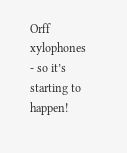Orff xylophones - so it’s starting to happen!